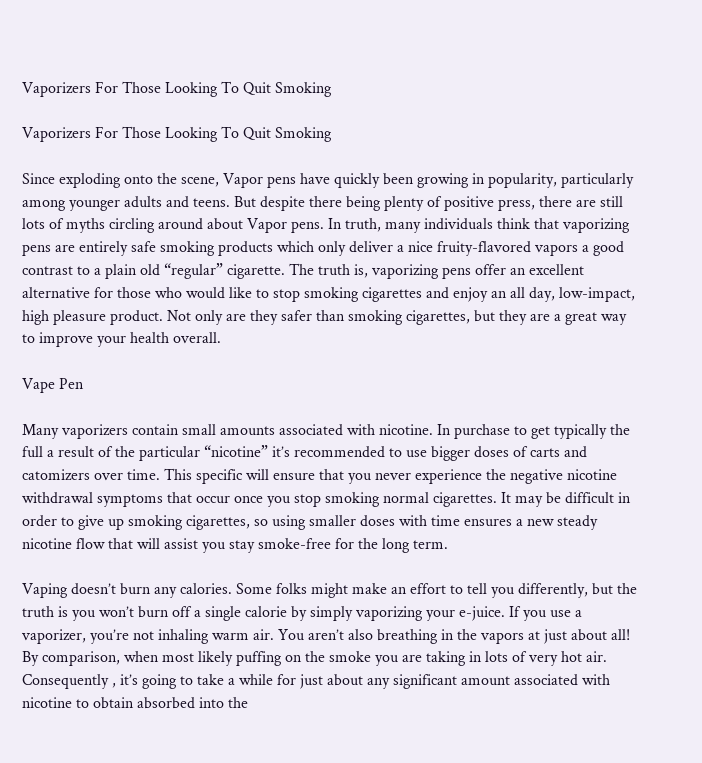Vaporizers For Those Looking To Quit Smoking

Vaporizers For Those Looking To Quit Smoking

Since exploding onto the scene, Vapor pens have quickly been growing in popularity, particularly among younger adults and teens. But despite there being plenty of positive press, there are still lots of myths circling around about Vapor pens. In truth, many individuals think that vaporizing pens are entirely safe smoking products which only deliver a nice fruity-flavored vapors a good contrast to a plain old “regular” cigarette. The truth is, vaporizing pens offer an excellent alternative for those who would like to stop smoking cigarettes and enjoy an all day, low-impact, high pleasure product. Not only are they safer than smoking cigarettes, but they are a great way to improve your health overall.

Vape Pen

Many vaporizers contain small amounts associated with nicotine. In purchase to get typically the full a result of the particular “nicotine” it’s recommended to use bigger doses of carts and catomizers over time. This specific will ensure that you never experience the negative nicotine withdrawal symptoms that occur once you stop smoking normal cigarettes. It may be difficult in order to give up smoking cigarettes, so using smaller doses with time ensures a new steady nicotine flow that will assist you stay smoke-free for the long term.

Vaping doesn’t burn any calories. Some folks might make an effort to tell you differently, but the truth is you won’t burn off a single calorie by simply vaporizing your e-juice. If you use a vaporizer, you’re not inhaling warm air. You aren’t also breathing in the vapors at just about all! By comparison, when most likely puffing on the smoke you are taking in lots of very hot air. Consequently , it’s going to take a while for just about any significant amount associated with nicotine to obtain absorbed into the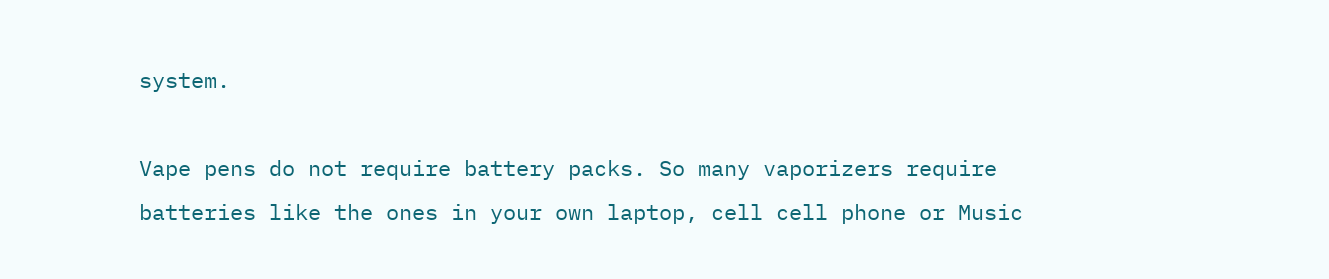system.

Vape pens do not require battery packs. So many vaporizers require batteries like the ones in your own laptop, cell cell phone or Music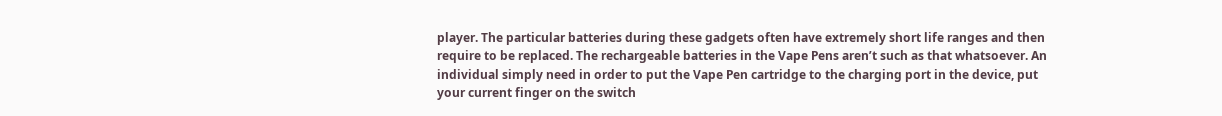player. The particular batteries during these gadgets often have extremely short life ranges and then require to be replaced. The rechargeable batteries in the Vape Pens aren’t such as that whatsoever. An individual simply need in order to put the Vape Pen cartridge to the charging port in the device, put your current finger on the switch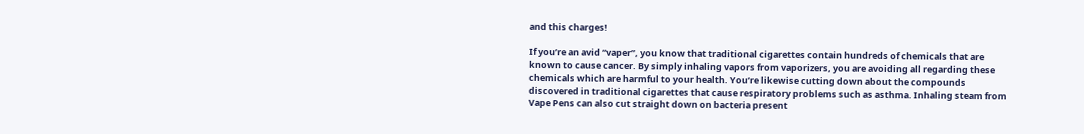and this charges!

If you’re an avid “vaper”, you know that traditional cigarettes contain hundreds of chemicals that are known to cause cancer. By simply inhaling vapors from vaporizers, you are avoiding all regarding these chemicals which are harmful to your health. You’re likewise cutting down about the compounds discovered in traditional cigarettes that cause respiratory problems such as asthma. Inhaling steam from Vape Pens can also cut straight down on bacteria present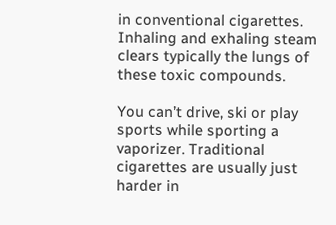in conventional cigarettes. Inhaling and exhaling steam clears typically the lungs of these toxic compounds.

You can’t drive, ski or play sports while sporting a vaporizer. Traditional cigarettes are usually just harder in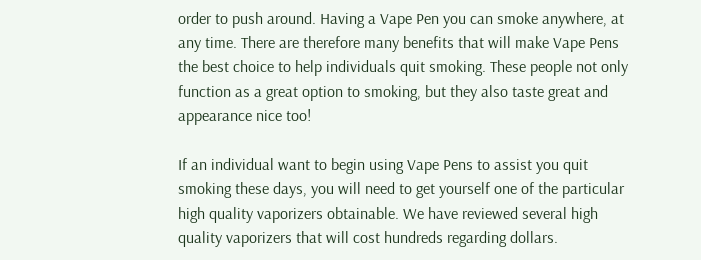order to push around. Having a Vape Pen you can smoke anywhere, at any time. There are therefore many benefits that will make Vape Pens the best choice to help individuals quit smoking. These people not only function as a great option to smoking, but they also taste great and appearance nice too!

If an individual want to begin using Vape Pens to assist you quit smoking these days, you will need to get yourself one of the particular high quality vaporizers obtainable. We have reviewed several high quality vaporizers that will cost hundreds regarding dollars.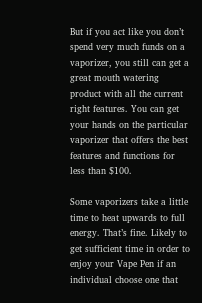But if you act like you don’t spend very much funds on a vaporizer, you still can get a great mouth watering product with all the current right features. You can get your hands on the particular vaporizer that offers the best features and functions for less than $100.

Some vaporizers take a little time to heat upwards to full energy. That’s fine. Likely to get sufficient time in order to enjoy your Vape Pen if an individual choose one that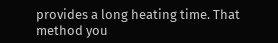provides a long heating time. That method you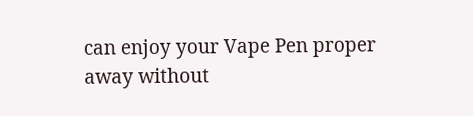can enjoy your Vape Pen proper away without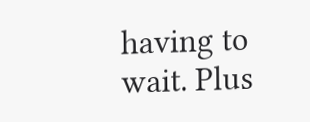having to wait. Plus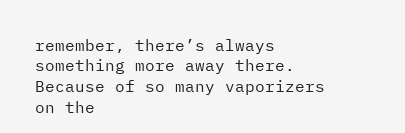remember, there’s always something more away there. Because of so many vaporizers on the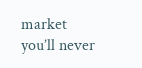market you’ll never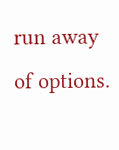run away of options.